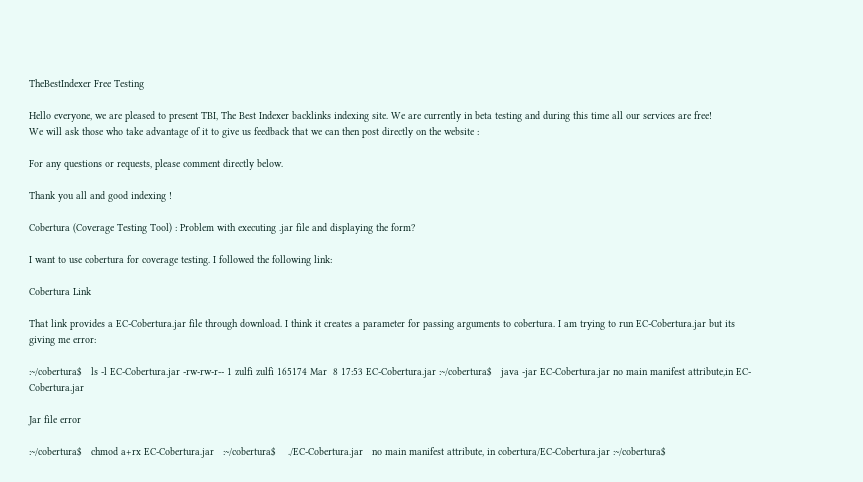TheBestIndexer Free Testing

Hello everyone, we are pleased to present TBI, The Best Indexer backlinks indexing site. We are currently in beta testing and during this time all our services are free!
We will ask those who take advantage of it to give us feedback that we can then post directly on the website :

For any questions or requests, please comment directly below.

Thank you all and good indexing !

Cobertura (Coverage Testing Tool) : Problem with executing .jar file and displaying the form?

I want to use cobertura for coverage testing. I followed the following link:

Cobertura Link

That link provides a EC-Cobertura.jar file through download. I think it creates a parameter for passing arguments to cobertura. I am trying to run EC-Cobertura.jar but its giving me error:

:~/cobertura$   ls -l EC-Cobertura.jar -rw-rw-r-- 1 zulfi zulfi 165174 Mar  8 17:53 EC-Cobertura.jar :~/cobertura$   java -jar EC-Cobertura.jar no main manifest attribute,in EC-Cobertura.jar

Jar file error

:~/cobertura$   chmod a+rx EC-Cobertura.jar   :~/cobertura$    ./EC-Cobertura.jar   no main manifest attribute, in cobertura/EC-Cobertura.jar :~/cobertura$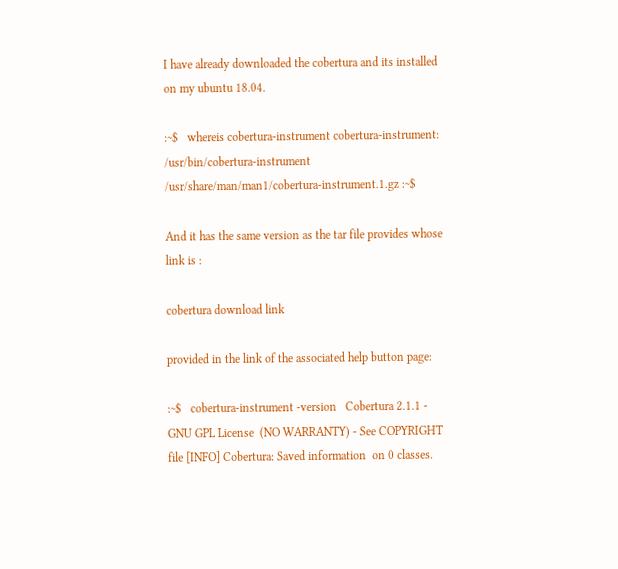I have already downloaded the cobertura and its installed on my ubuntu 18.04.

:~$   whereis cobertura-instrument cobertura-instrument:  /usr/bin/cobertura-instrument  /usr/share/man/man1/cobertura-instrument.1.gz :~$

And it has the same version as the tar file provides whose link is :

cobertura download link

provided in the link of the associated help button page:

:~$   cobertura-instrument -version   Cobertura 2.1.1 - GNU GPL License  (NO WARRANTY) - See COPYRIGHT file [INFO] Cobertura: Saved information  on 0 classes.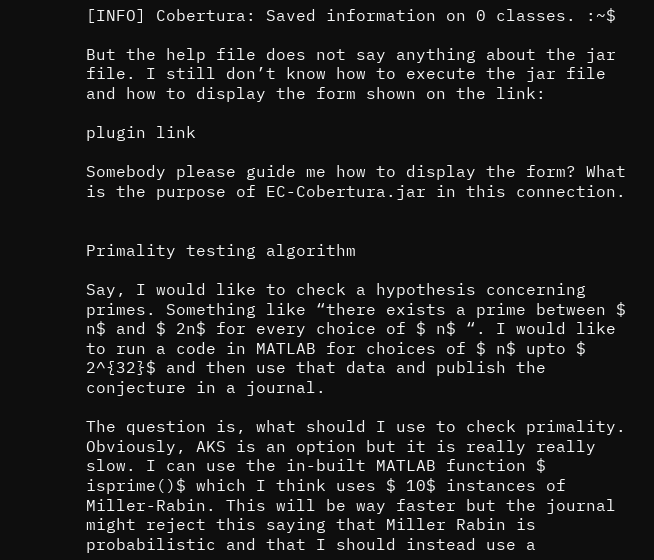[INFO] Cobertura: Saved information on 0 classes. :~$

But the help file does not say anything about the jar file. I still don’t know how to execute the jar file and how to display the form shown on the link:

plugin link

Somebody please guide me how to display the form? What is the purpose of EC-Cobertura.jar in this connection.


Primality testing algorithm

Say, I would like to check a hypothesis concerning primes. Something like “there exists a prime between $ n$ and $ 2n$ for every choice of $ n$ “. I would like to run a code in MATLAB for choices of $ n$ upto $ 2^{32}$ and then use that data and publish the conjecture in a journal.

The question is, what should I use to check primality. Obviously, AKS is an option but it is really really slow. I can use the in-built MATLAB function $ isprime()$ which I think uses $ 10$ instances of Miller-Rabin. This will be way faster but the journal might reject this saying that Miller Rabin is probabilistic and that I should instead use a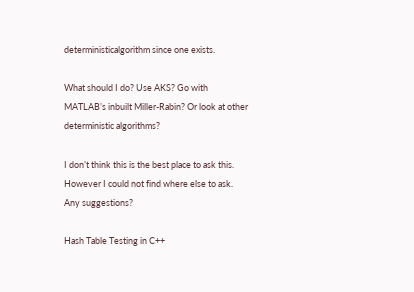deterministicalgorithm since one exists.

What should I do? Use AKS? Go with MATLAB’s inbuilt Miller-Rabin? Or look at other deterministic algorithms?

I don’t think this is the best place to ask this. However I could not find where else to ask. Any suggestions?

Hash Table Testing in C++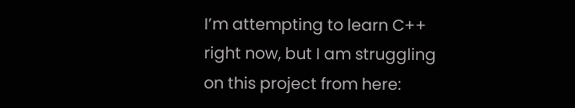I’m attempting to learn C++ right now, but I am struggling on this project from here: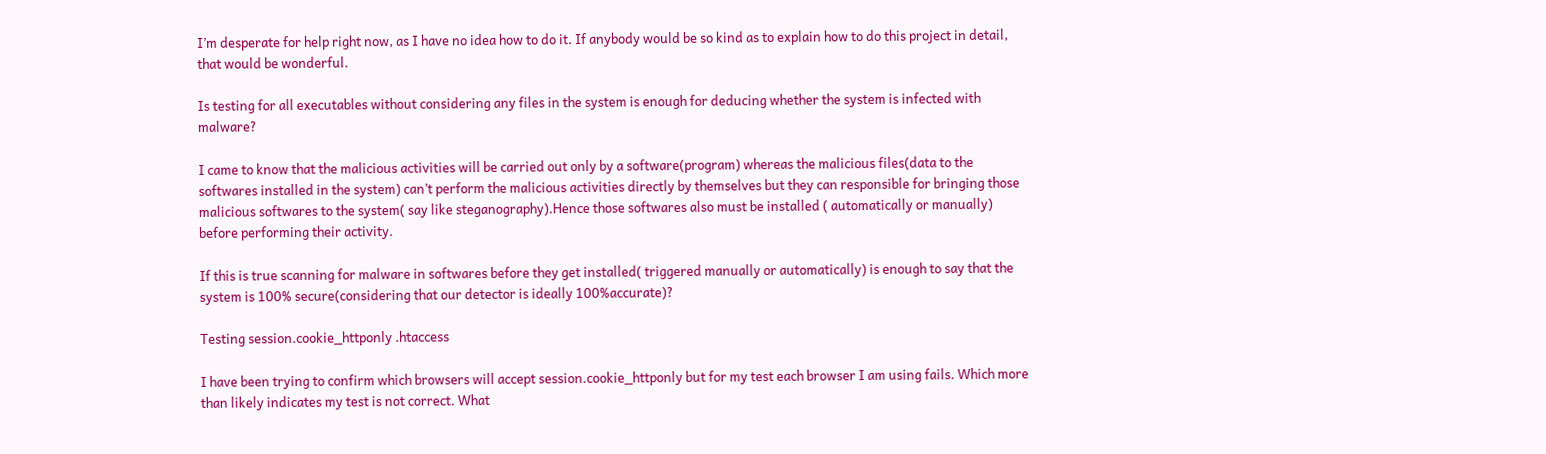I’m desperate for help right now, as I have no idea how to do it. If anybody would be so kind as to explain how to do this project in detail, that would be wonderful.

Is testing for all executables without considering any files in the system is enough for deducing whether the system is infected with malware?

I came to know that the malicious activities will be carried out only by a software(program) whereas the malicious files(data to the softwares installed in the system) can’t perform the malicious activities directly by themselves but they can responsible for bringing those malicious softwares to the system( say like steganography).Hence those softwares also must be installed ( automatically or manually) before performing their activity.

If this is true scanning for malware in softwares before they get installed( triggered manually or automatically) is enough to say that the system is 100% secure(considering that our detector is ideally 100%accurate)?

Testing session.cookie_httponly .htaccess

I have been trying to confirm which browsers will accept session.cookie_httponly but for my test each browser I am using fails. Which more than likely indicates my test is not correct. What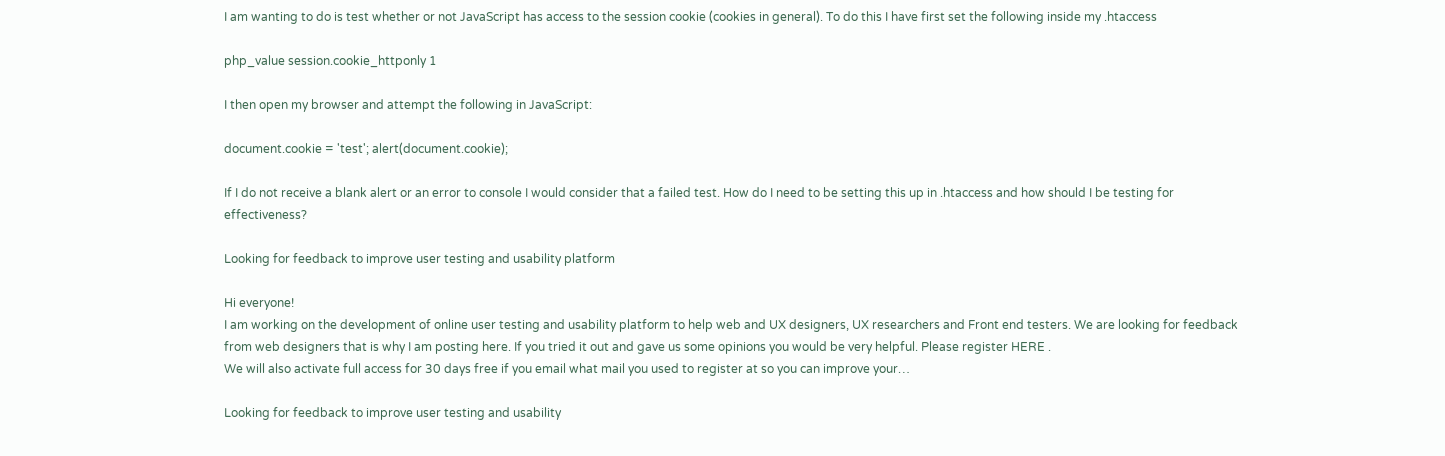I am wanting to do is test whether or not JavaScript has access to the session cookie (cookies in general). To do this I have first set the following inside my .htaccess

php_value session.cookie_httponly 1

I then open my browser and attempt the following in JavaScript:

document.cookie = 'test'; alert(document.cookie);

If I do not receive a blank alert or an error to console I would consider that a failed test. How do I need to be setting this up in .htaccess and how should I be testing for effectiveness?

Looking for feedback to improve user testing and usability platform

Hi everyone!
I am working on the development of online user testing and usability platform to help web and UX designers, UX researchers and Front end testers. We are looking for feedback from web designers that is why I am posting here. If you tried it out and gave us some opinions you would be very helpful. Please register HERE .
We will also activate full access for 30 days free if you email what mail you used to register at so you can improve your…

Looking for feedback to improve user testing and usability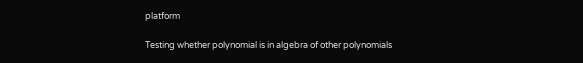platform

Testing whether polynomial is in algebra of other polynomials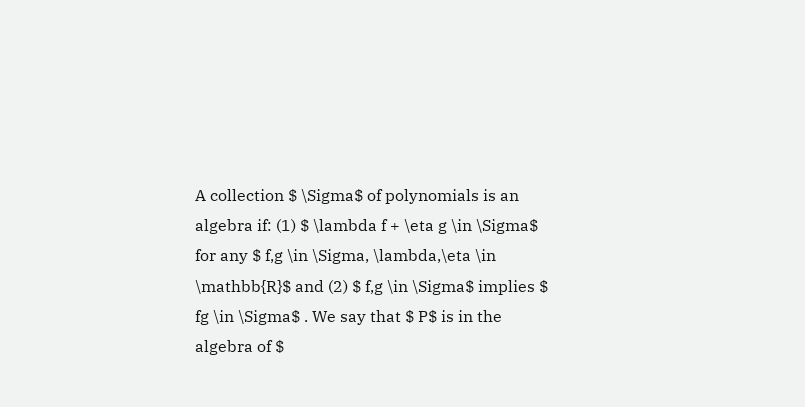A collection $ \Sigma$ of polynomials is an algebra if: (1) $ \lambda f + \eta g \in \Sigma$ for any $ f,g \in \Sigma, \lambda,\eta \in \mathbb{R}$ and (2) $ f,g \in \Sigma$ implies $ fg \in \Sigma$ . We say that $ P$ is in the algebra of $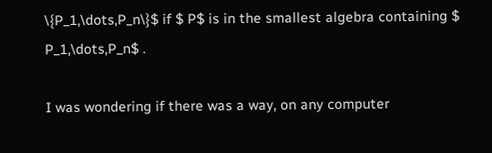\{P_1,\dots,P_n\}$ if $ P$ is in the smallest algebra containing $ P_1,\dots,P_n$ .

I was wondering if there was a way, on any computer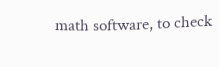math software, to check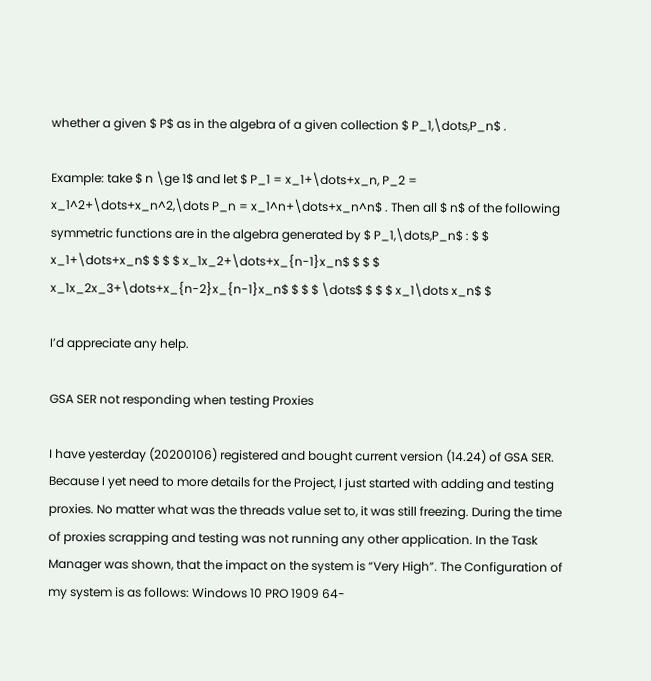whether a given $ P$ as in the algebra of a given collection $ P_1,\dots,P_n$ .

Example: take $ n \ge 1$ and let $ P_1 = x_1+\dots+x_n, P_2 = x_1^2+\dots+x_n^2,\dots P_n = x_1^n+\dots+x_n^n$ . Then all $ n$ of the following symmetric functions are in the algebra generated by $ P_1,\dots,P_n$ : $ $ x_1+\dots+x_n$ $ $ $ x_1x_2+\dots+x_{n-1}x_n$ $ $ $ x_1x_2x_3+\dots+x_{n-2}x_{n-1}x_n$ $ $ $ \dots$ $ $ $ x_1\dots x_n$ $

I’d appreciate any help.

GSA SER not responding when testing Proxies

I have yesterday (20200106) registered and bought current version (14.24) of GSA SER. Because I yet need to more details for the Project, I just started with adding and testing proxies. No matter what was the threads value set to, it was still freezing. During the time of proxies scrapping and testing was not running any other application. In the Task Manager was shown, that the impact on the system is “Very High”. The Configuration of my system is as follows: Windows 10 PRO 1909 64-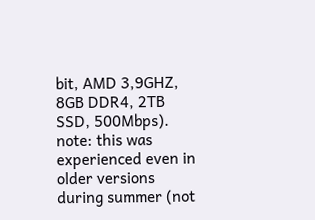bit, AMD 3,9GHZ, 8GB DDR4, 2TB SSD, 500Mbps).
note: this was experienced even in older versions during summer (not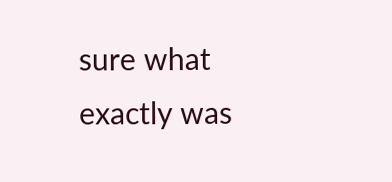sure what exactly was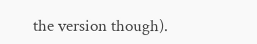the version though).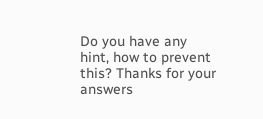Do you have any hint, how to prevent this? Thanks for your answers